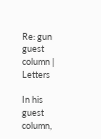Re: gun guest column | Letters

In his guest column,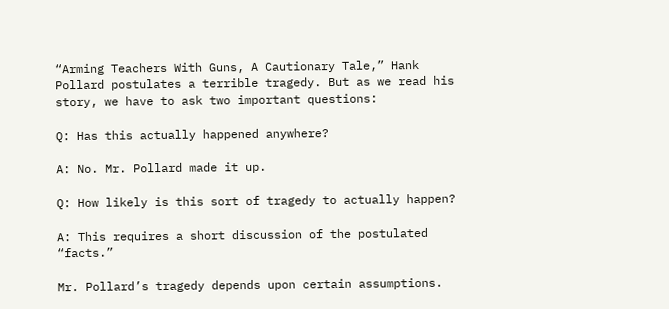“Arming Teachers With Guns, A Cautionary Tale,” Hank Pollard postulates a terrible tragedy. But as we read his story, we have to ask two important questions:

Q: Has this actually happened anywhere?

A: No. Mr. Pollard made it up.

Q: How likely is this sort of tragedy to actually happen?

A: This requires a short discussion of the postulated “facts.”

Mr. Pollard’s tragedy depends upon certain assumptions.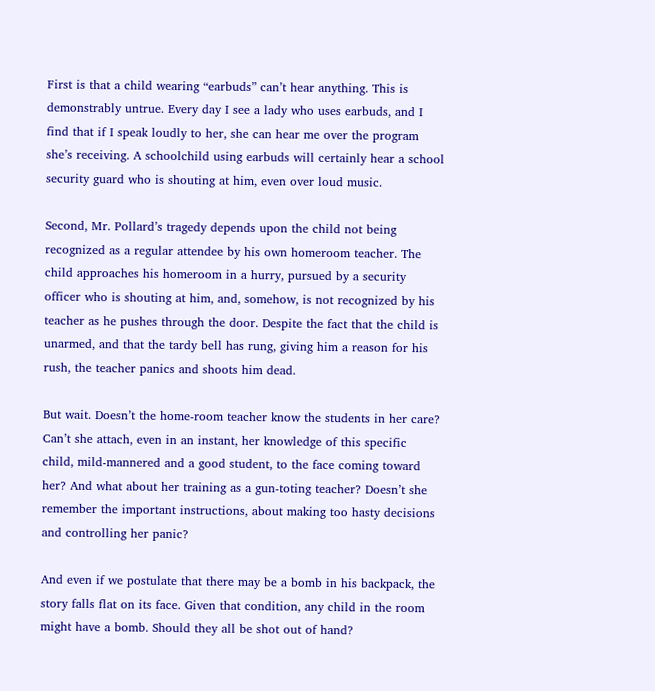First is that a child wearing “earbuds” can’t hear anything. This is demonstrably untrue. Every day I see a lady who uses earbuds, and I find that if I speak loudly to her, she can hear me over the program she’s receiving. A schoolchild using earbuds will certainly hear a school security guard who is shouting at him, even over loud music.

Second, Mr. Pollard’s tragedy depends upon the child not being recognized as a regular attendee by his own homeroom teacher. The child approaches his homeroom in a hurry, pursued by a security officer who is shouting at him, and, somehow, is not recognized by his teacher as he pushes through the door. Despite the fact that the child is unarmed, and that the tardy bell has rung, giving him a reason for his rush, the teacher panics and shoots him dead.

But wait. Doesn’t the home-room teacher know the students in her care? Can’t she attach, even in an instant, her knowledge of this specific child, mild-mannered and a good student, to the face coming toward her? And what about her training as a gun-toting teacher? Doesn’t she remember the important instructions, about making too hasty decisions and controlling her panic?

And even if we postulate that there may be a bomb in his backpack, the story falls flat on its face. Given that condition, any child in the room might have a bomb. Should they all be shot out of hand?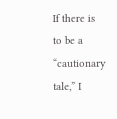If there is to be a “cautionary tale,” I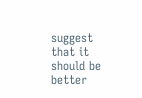suggest that it should be better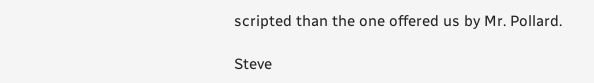scripted than the one offered us by Mr. Pollard.

Steve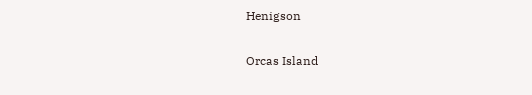Henigson

Orcas Island